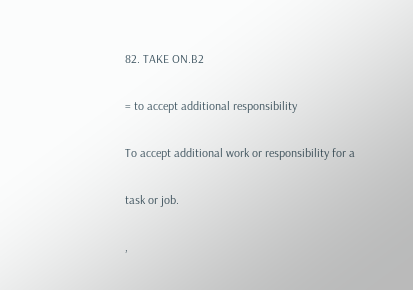82. TAKE ON.B2

= to accept additional responsibility

To accept additional work or responsibility for a

task or job.

,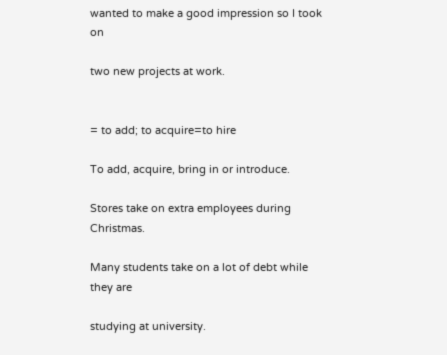wanted to make a good impression so I took on

two new projects at work.


= to add; to acquire=to hire

To add, acquire, bring in or introduce.

Stores take on extra employees during Christmas.

Many students take on a lot of debt while they are

studying at university.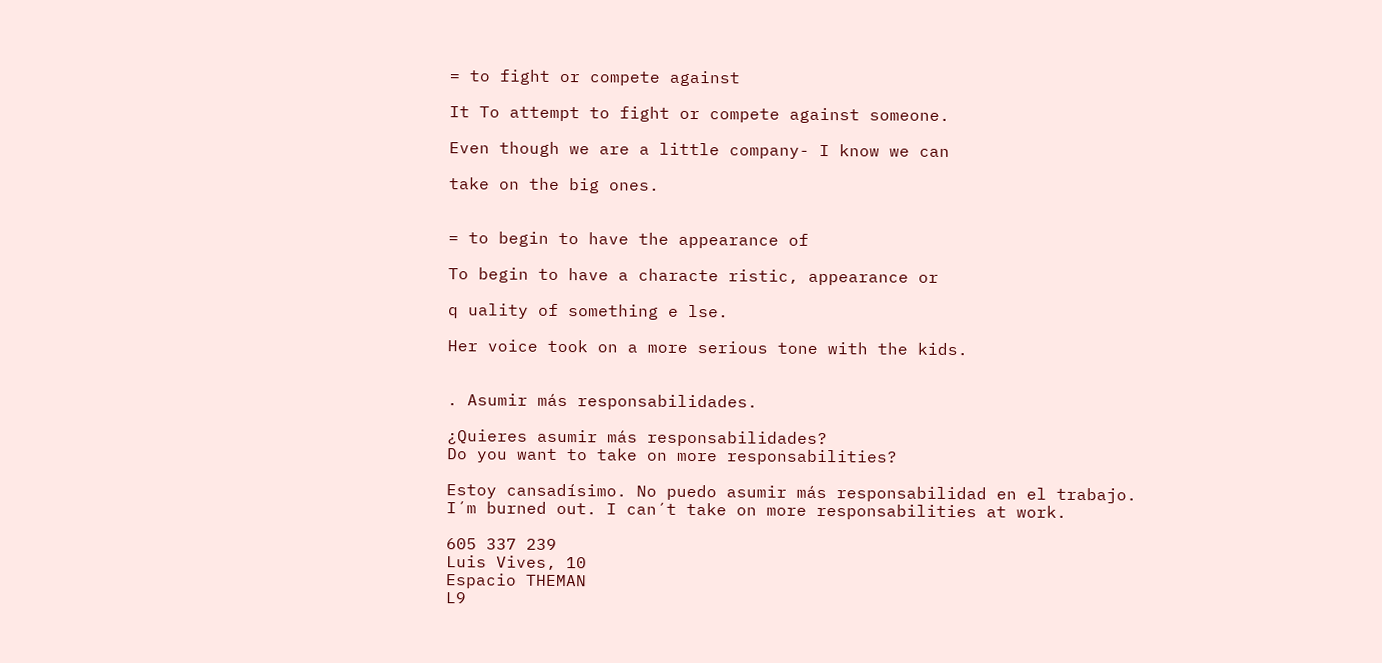= to fight or compete against

It To attempt to fight or compete against someone.

Even though we are a little company- I know we can

take on the big ones.


= to begin to have the appearance of

To begin to have a characte ristic, appearance or

q uality of something e lse.

Her voice took on a more serious tone with the kids.


. Asumir más responsabilidades.

¿Quieres asumir más responsabilidades?
Do you want to take on more responsabilities?

Estoy cansadísimo. No puedo asumir más responsabilidad en el trabajo.
I´m burned out. I can´t take on more responsabilities at work.

605 337 239
Luis Vives, 10
Espacio THEMAN
L9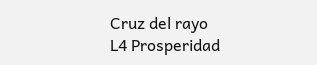Cruz del rayo
L4 Prosperidad